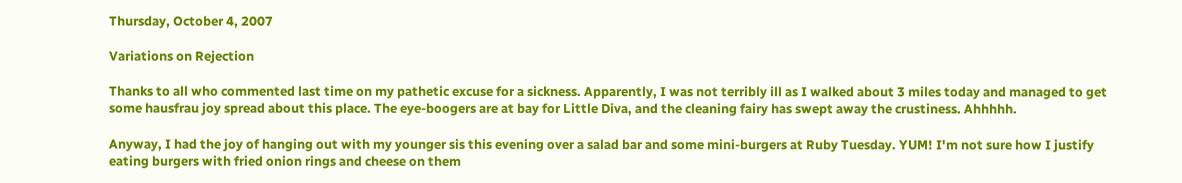Thursday, October 4, 2007

Variations on Rejection

Thanks to all who commented last time on my pathetic excuse for a sickness. Apparently, I was not terribly ill as I walked about 3 miles today and managed to get some hausfrau joy spread about this place. The eye-boogers are at bay for Little Diva, and the cleaning fairy has swept away the crustiness. Ahhhhh.

Anyway, I had the joy of hanging out with my younger sis this evening over a salad bar and some mini-burgers at Ruby Tuesday. YUM! I'm not sure how I justify eating burgers with fried onion rings and cheese on them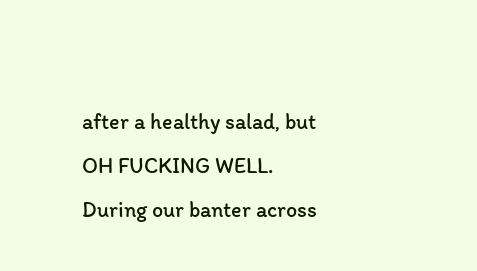after a healthy salad, but OH FUCKING WELL. During our banter across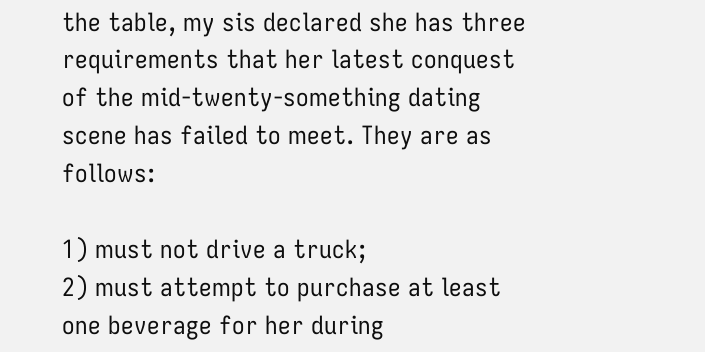the table, my sis declared she has three requirements that her latest conquest of the mid-twenty-something dating scene has failed to meet. They are as follows:

1) must not drive a truck;
2) must attempt to purchase at least one beverage for her during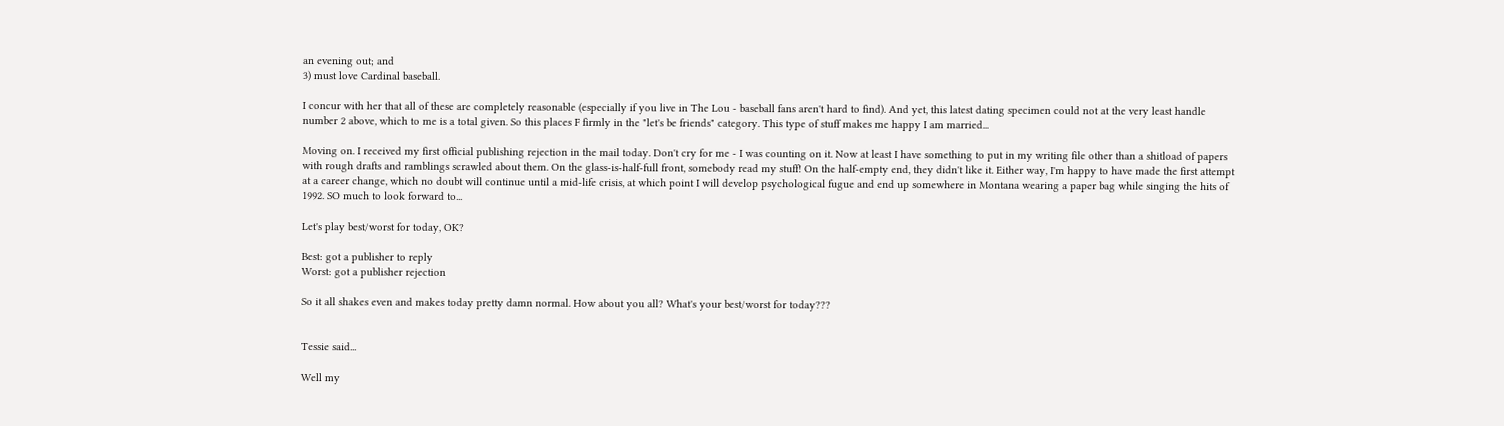an evening out; and
3) must love Cardinal baseball.

I concur with her that all of these are completely reasonable (especially if you live in The Lou - baseball fans aren't hard to find). And yet, this latest dating specimen could not at the very least handle number 2 above, which to me is a total given. So this places F firmly in the "let's be friends" category. This type of stuff makes me happy I am married...

Moving on. I received my first official publishing rejection in the mail today. Don't cry for me - I was counting on it. Now at least I have something to put in my writing file other than a shitload of papers with rough drafts and ramblings scrawled about them. On the glass-is-half-full front, somebody read my stuff! On the half-empty end, they didn't like it. Either way, I'm happy to have made the first attempt at a career change, which no doubt will continue until a mid-life crisis, at which point I will develop psychological fugue and end up somewhere in Montana wearing a paper bag while singing the hits of 1992. SO much to look forward to...

Let's play best/worst for today, OK?

Best: got a publisher to reply
Worst: got a publisher rejection

So it all shakes even and makes today pretty damn normal. How about you all? What's your best/worst for today???


Tessie said...

Well my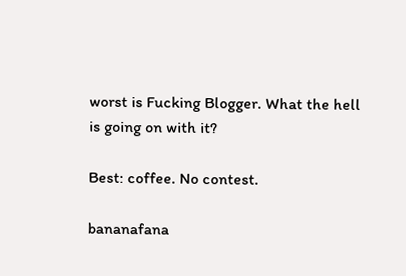worst is Fucking Blogger. What the hell is going on with it?

Best: coffee. No contest.

bananafana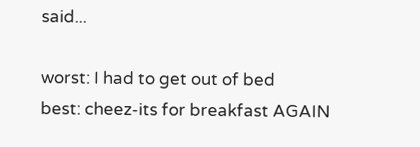said...

worst: I had to get out of bed
best: cheez-its for breakfast AGAIN